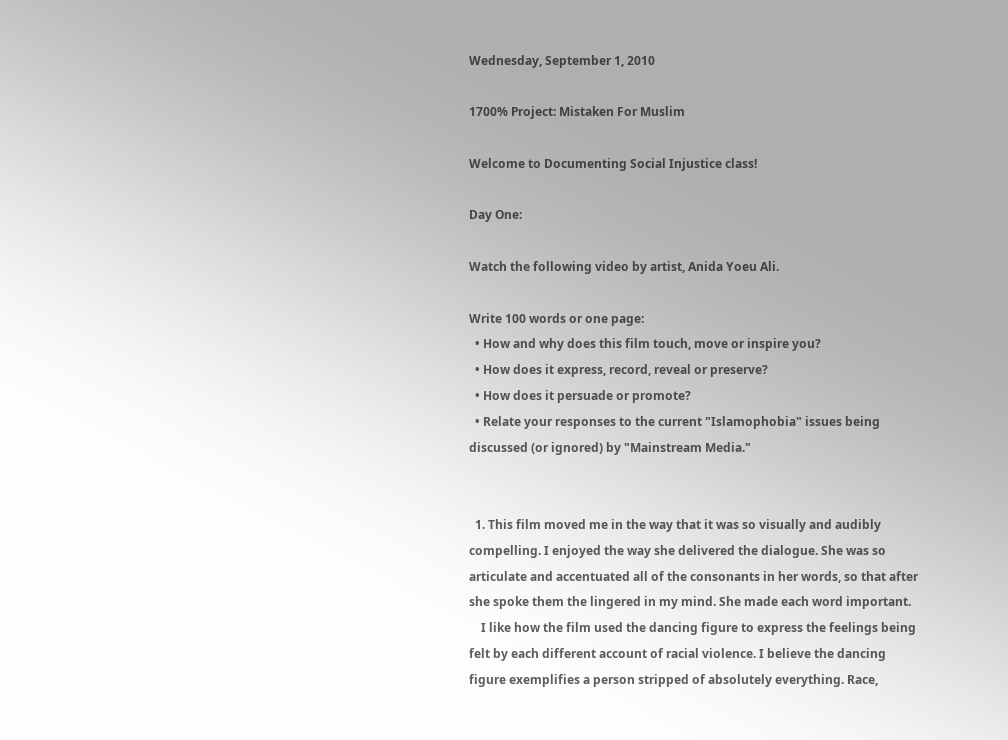Wednesday, September 1, 2010

1700% Project: Mistaken For Muslim

Welcome to Documenting Social Injustice class!

Day One:

Watch the following video by artist, Anida Yoeu Ali.

Write 100 words or one page:
  • How and why does this film touch, move or inspire you?
  • How does it express, record, reveal or preserve?
  • How does it persuade or promote?
  • Relate your responses to the current "Islamophobia" issues being discussed (or ignored) by "Mainstream Media."


  1. This film moved me in the way that it was so visually and audibly compelling. I enjoyed the way she delivered the dialogue. She was so articulate and accentuated all of the consonants in her words, so that after she spoke them the lingered in my mind. She made each word important.
    I like how the film used the dancing figure to express the feelings being felt by each different account of racial violence. I believe the dancing figure exemplifies a person stripped of absolutely everything. Race,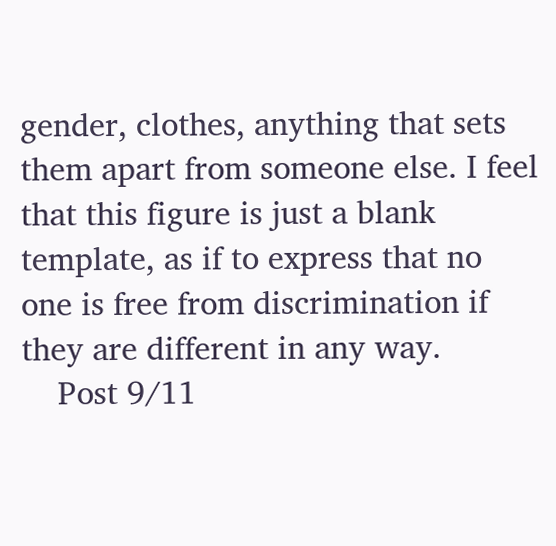gender, clothes, anything that sets them apart from someone else. I feel that this figure is just a blank template, as if to express that no one is free from discrimination if they are different in any way.
    Post 9/11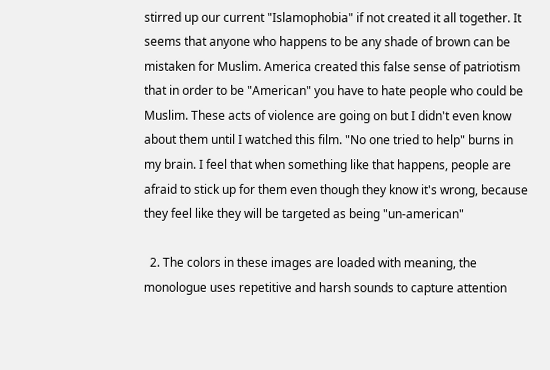stirred up our current "Islamophobia" if not created it all together. It seems that anyone who happens to be any shade of brown can be mistaken for Muslim. America created this false sense of patriotism that in order to be "American" you have to hate people who could be Muslim. These acts of violence are going on but I didn't even know about them until I watched this film. "No one tried to help" burns in my brain. I feel that when something like that happens, people are afraid to stick up for them even though they know it's wrong, because they feel like they will be targeted as being "un-american"

  2. The colors in these images are loaded with meaning, the monologue uses repetitive and harsh sounds to capture attention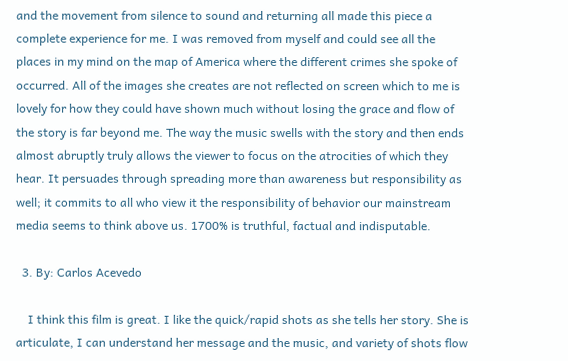and the movement from silence to sound and returning all made this piece a complete experience for me. I was removed from myself and could see all the places in my mind on the map of America where the different crimes she spoke of occurred. All of the images she creates are not reflected on screen which to me is lovely for how they could have shown much without losing the grace and flow of the story is far beyond me. The way the music swells with the story and then ends almost abruptly truly allows the viewer to focus on the atrocities of which they hear. It persuades through spreading more than awareness but responsibility as well; it commits to all who view it the responsibility of behavior our mainstream media seems to think above us. 1700% is truthful, factual and indisputable.

  3. By: Carlos Acevedo

    I think this film is great. I like the quick/rapid shots as she tells her story. She is articulate, I can understand her message and the music, and variety of shots flow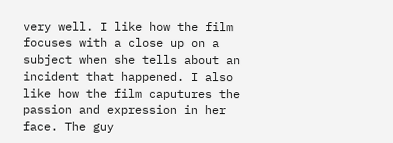very well. I like how the film focuses with a close up on a subject when she tells about an incident that happened. I also like how the film caputures the passion and expression in her face. The guy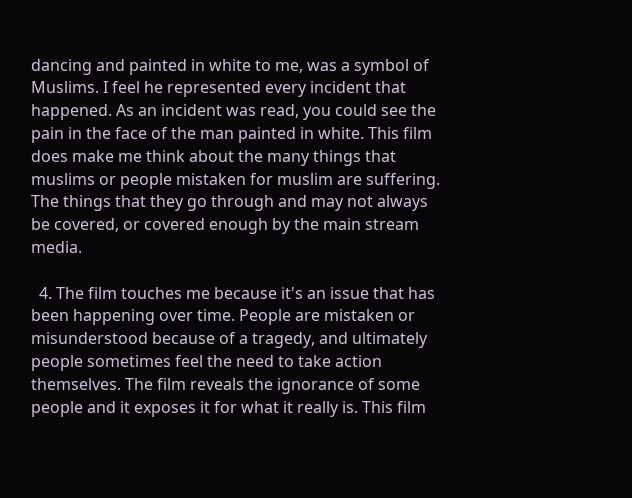dancing and painted in white to me, was a symbol of Muslims. I feel he represented every incident that happened. As an incident was read, you could see the pain in the face of the man painted in white. This film does make me think about the many things that muslims or people mistaken for muslim are suffering. The things that they go through and may not always be covered, or covered enough by the main stream media.

  4. The film touches me because it's an issue that has been happening over time. People are mistaken or misunderstood because of a tragedy, and ultimately people sometimes feel the need to take action themselves. The film reveals the ignorance of some people and it exposes it for what it really is. This film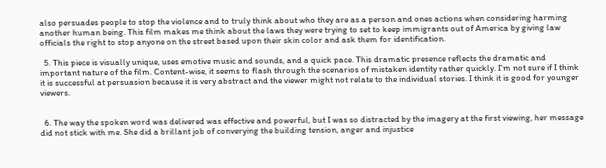also persuades people to stop the violence and to truly think about who they are as a person and ones actions when considering harming another human being. This film makes me think about the laws they were trying to set to keep immigrants out of America by giving law officials the right to stop anyone on the street based upon their skin color and ask them for identification.

  5. This piece is visually unique, uses emotive music and sounds, and a quick pace. This dramatic presence reflects the dramatic and important nature of the film. Content-wise, it seems to flash through the scenarios of mistaken identity rather quickly. I'm not sure if I think it is successful at persuasion because it is very abstract and the viewer might not relate to the individual stories. I think it is good for younger viewers.


  6. The way the spoken word was delivered was effective and powerful, but I was so distracted by the imagery at the first viewing, her message did not stick with me. She did a brillant job of converying the building tension, anger and injustice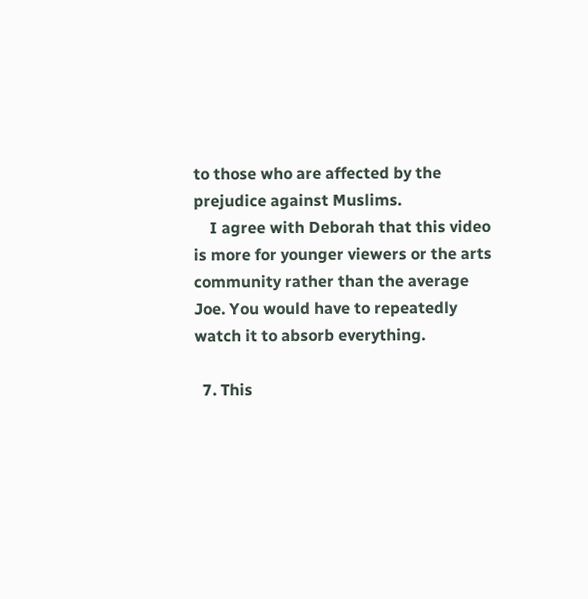to those who are affected by the prejudice against Muslims.
    I agree with Deborah that this video is more for younger viewers or the arts community rather than the average Joe. You would have to repeatedly watch it to absorb everything.

  7. This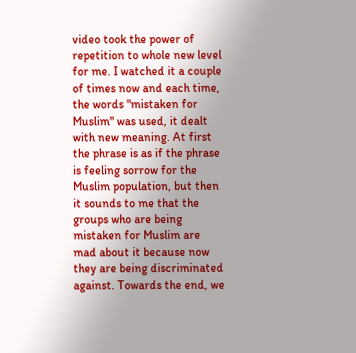video took the power of repetition to whole new level for me. I watched it a couple of times now and each time, the words "mistaken for Muslim" was used, it dealt with new meaning. At first the phrase is as if the phrase is feeling sorrow for the Muslim population, but then it sounds to me that the groups who are being mistaken for Muslim are mad about it because now they are being discriminated against. Towards the end, we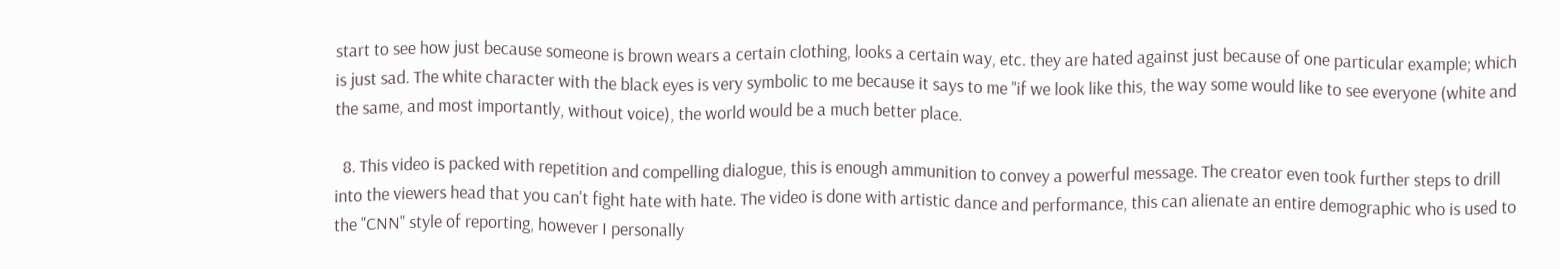start to see how just because someone is brown wears a certain clothing, looks a certain way, etc. they are hated against just because of one particular example; which is just sad. The white character with the black eyes is very symbolic to me because it says to me "if we look like this, the way some would like to see everyone (white and the same, and most importantly, without voice), the world would be a much better place.

  8. This video is packed with repetition and compelling dialogue, this is enough ammunition to convey a powerful message. The creator even took further steps to drill into the viewers head that you can't fight hate with hate. The video is done with artistic dance and performance, this can alienate an entire demographic who is used to the "CNN" style of reporting, however I personally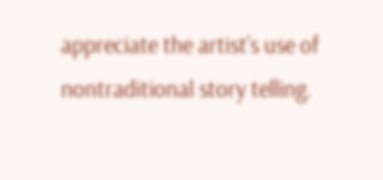appreciate the artist’s use of nontraditional story telling.